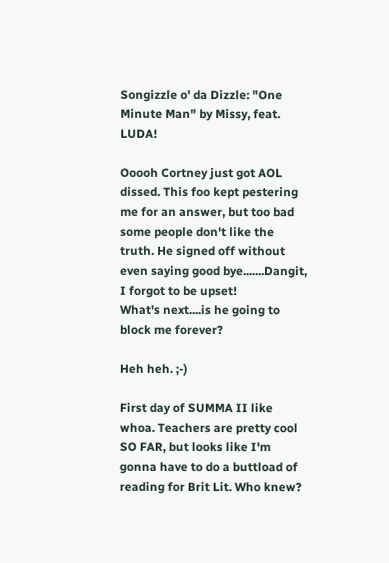Songizzle o' da Dizzle: "One Minute Man" by Missy, feat. LUDA!

Ooooh Cortney just got AOL dissed. This foo kept pestering me for an answer, but too bad some people don't like the truth. He signed off without even saying good bye.......Dangit, I forgot to be upset!
What's next....is he going to block me forever?

Heh heh. ;-)

First day of SUMMA II like whoa. Teachers are pretty cool SO FAR, but looks like I'm gonna have to do a buttload of reading for Brit Lit. Who knew?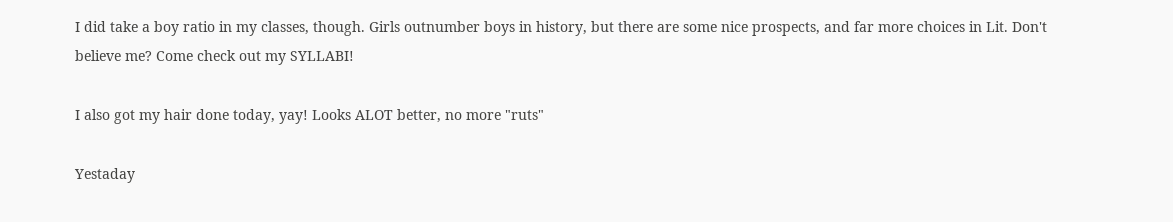I did take a boy ratio in my classes, though. Girls outnumber boys in history, but there are some nice prospects, and far more choices in Lit. Don't believe me? Come check out my SYLLABI!

I also got my hair done today, yay! Looks ALOT better, no more "ruts"

Yestaday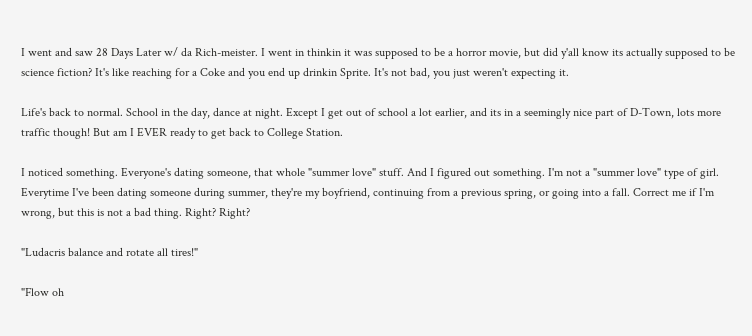I went and saw 28 Days Later w/ da Rich-meister. I went in thinkin it was supposed to be a horror movie, but did y'all know its actually supposed to be science fiction? It's like reaching for a Coke and you end up drinkin Sprite. It's not bad, you just weren't expecting it.

Life's back to normal. School in the day, dance at night. Except I get out of school a lot earlier, and its in a seemingly nice part of D-Town, lots more traffic though! But am I EVER ready to get back to College Station.

I noticed something. Everyone's dating someone, that whole "summer love" stuff. And I figured out something. I'm not a "summer love" type of girl. Everytime I've been dating someone during summer, they're my boyfriend, continuing from a previous spring, or going into a fall. Correct me if I'm wrong, but this is not a bad thing. Right? Right?

"Ludacris balance and rotate all tires!"

"Flow oh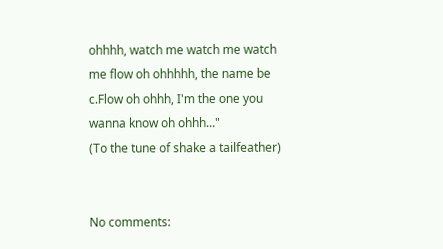ohhhh, watch me watch me watch me flow oh ohhhhh, the name be c.Flow oh ohhh, I'm the one you wanna know oh ohhh..."
(To the tune of shake a tailfeather)


No comments: